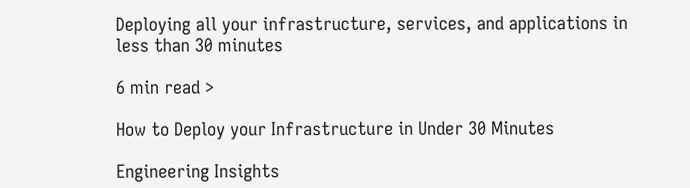Deploying all your infrastructure, services, and applications in less than 30 minutes

6 min read >

How to Deploy your Infrastructure in Under 30 Minutes

Engineering Insights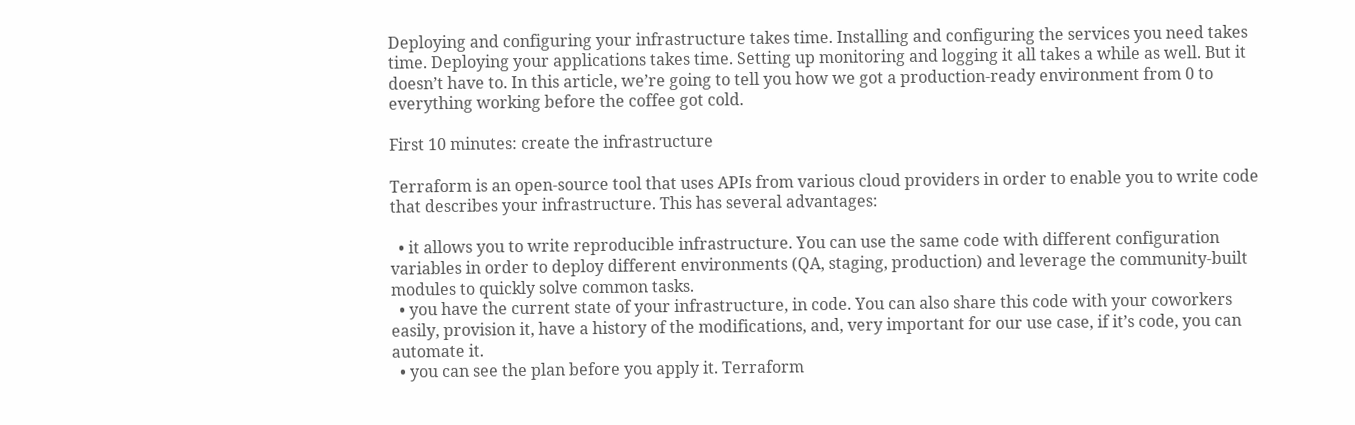Deploying and configuring your infrastructure takes time. Installing and configuring the services you need takes time. Deploying your applications takes time. Setting up monitoring and logging it all takes a while as well. But it doesn’t have to. In this article, we’re going to tell you how we got a production-ready environment from 0 to everything working before the coffee got cold.

First 10 minutes: create the infrastructure

Terraform is an open-source tool that uses APIs from various cloud providers in order to enable you to write code that describes your infrastructure. This has several advantages:

  • it allows you to write reproducible infrastructure. You can use the same code with different configuration variables in order to deploy different environments (QA, staging, production) and leverage the community-built modules to quickly solve common tasks.
  • you have the current state of your infrastructure, in code. You can also share this code with your coworkers easily, provision it, have a history of the modifications, and, very important for our use case, if it’s code, you can automate it.
  • you can see the plan before you apply it. Terraform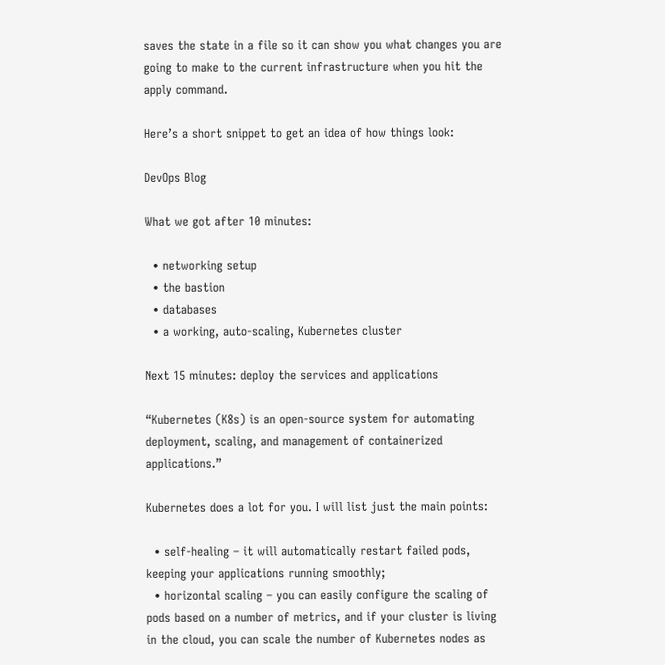saves the state in a file so it can show you what changes you are going to make to the current infrastructure when you hit the apply command.

Here’s a short snippet to get an idea of how things look:

DevOps Blog

What we got after 10 minutes:

  • networking setup
  • the bastion
  • databases
  • a working, auto-scaling, Kubernetes cluster

Next 15 minutes: deploy the services and applications

“Kubernetes (K8s) is an open-source system for automating deployment, scaling, and management of containerized applications.”

Kubernetes does a lot for you. I will list just the main points:

  • self-healing – it will automatically restart failed pods, keeping your applications running smoothly;
  • horizontal scaling – you can easily configure the scaling of pods based on a number of metrics, and if your cluster is living in the cloud, you can scale the number of Kubernetes nodes as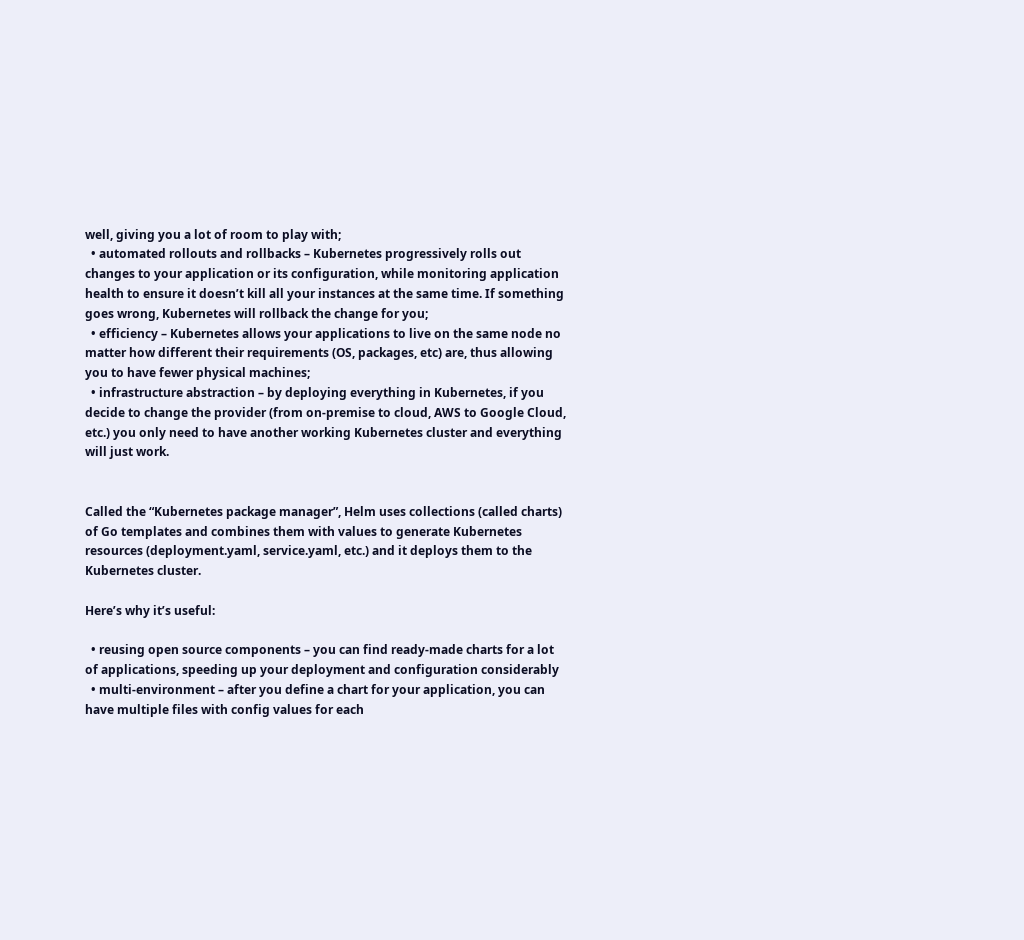well, giving you a lot of room to play with;
  • automated rollouts and rollbacks – Kubernetes progressively rolls out changes to your application or its configuration, while monitoring application health to ensure it doesn’t kill all your instances at the same time. If something goes wrong, Kubernetes will rollback the change for you;
  • efficiency – Kubernetes allows your applications to live on the same node no matter how different their requirements (OS, packages, etc) are, thus allowing you to have fewer physical machines;
  • infrastructure abstraction – by deploying everything in Kubernetes, if you decide to change the provider (from on-premise to cloud, AWS to Google Cloud, etc.) you only need to have another working Kubernetes cluster and everything will just work.


Called the “Kubernetes package manager”, Helm uses collections (called charts) of Go templates and combines them with values to generate Kubernetes resources (deployment.yaml, service.yaml, etc.) and it deploys them to the Kubernetes cluster.

Here’s why it’s useful:

  • reusing open source components – you can find ready-made charts for a lot of applications, speeding up your deployment and configuration considerably
  • multi-environment – after you define a chart for your application, you can have multiple files with config values for each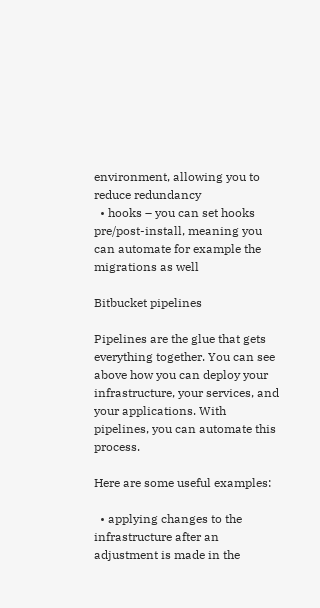environment, allowing you to reduce redundancy
  • hooks – you can set hooks pre/post-install, meaning you can automate for example the migrations as well

Bitbucket pipelines

Pipelines are the glue that gets everything together. You can see above how you can deploy your infrastructure, your services, and your applications. With pipelines, you can automate this process.

Here are some useful examples:

  • applying changes to the infrastructure after an adjustment is made in the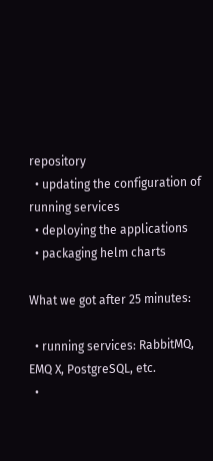repository
  • updating the configuration of running services
  • deploying the applications
  • packaging helm charts

What we got after 25 minutes:

  • running services: RabbitMQ, EMQ X, PostgreSQL, etc.
  •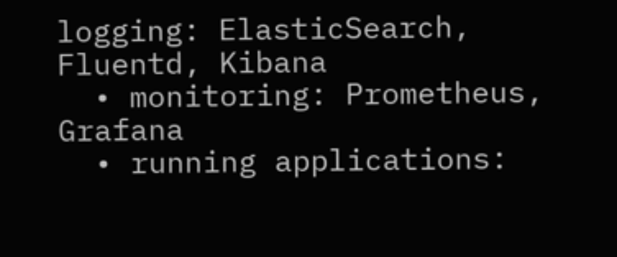logging: ElasticSearch, Fluentd, Kibana
  • monitoring: Prometheus, Grafana
  • running applications: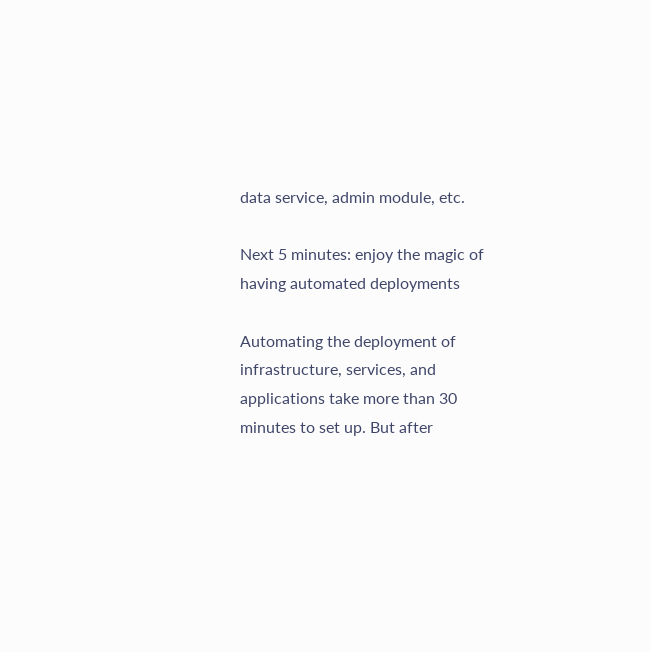data service, admin module, etc.

Next 5 minutes: enjoy the magic of having automated deployments

Automating the deployment of infrastructure, services, and applications take more than 30 minutes to set up. But after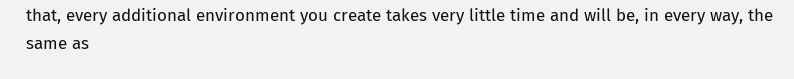that, every additional environment you create takes very little time and will be, in every way, the same as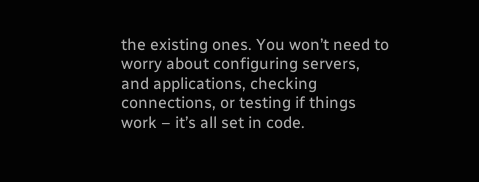the existing ones. You won’t need to worry about configuring servers, and applications, checking connections, or testing if things work – it’s all set in code.